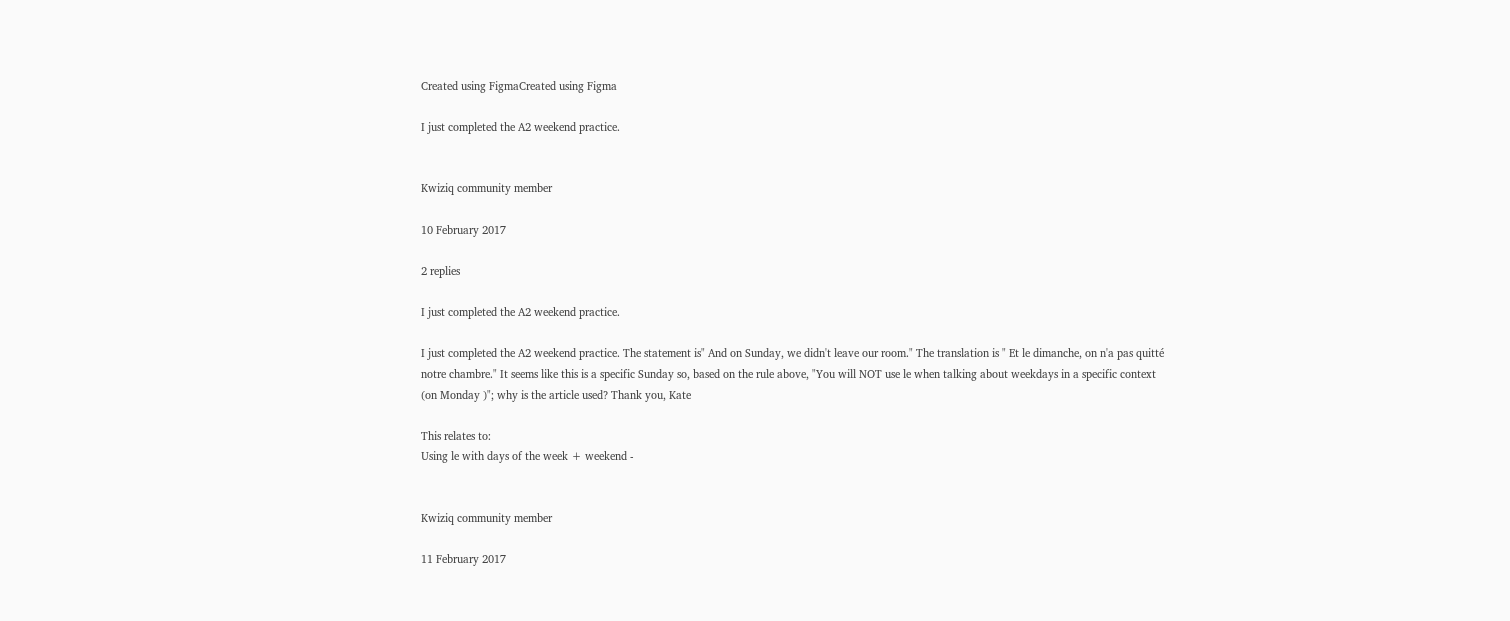Created using FigmaCreated using Figma

I just completed the A2 weekend practice.


Kwiziq community member

10 February 2017

2 replies

I just completed the A2 weekend practice.

I just completed the A2 weekend practice. The statement is" And on Sunday, we didn't leave our room." The translation is " Et le dimanche, on n'a pas quitté notre chambre." It seems like this is a specific Sunday so, based on the rule above, "You will NOT use le when talking about weekdays in a specific context (on Monday )"; why is the article used? Thank you, Kate

This relates to:
Using le with days of the week + weekend -


Kwiziq community member

11 February 2017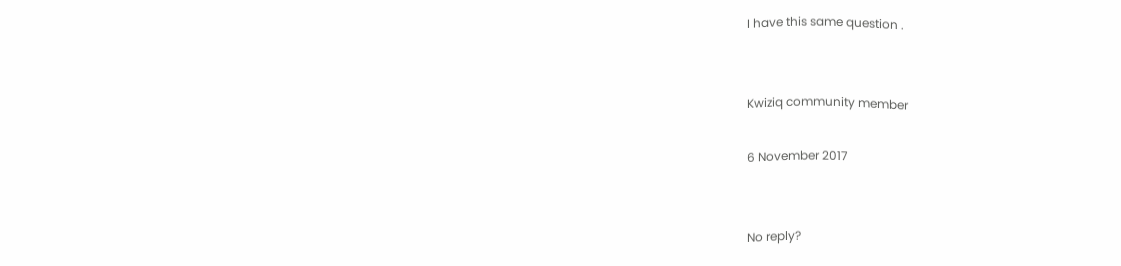I have this same question .


Kwiziq community member

6 November 2017


No reply?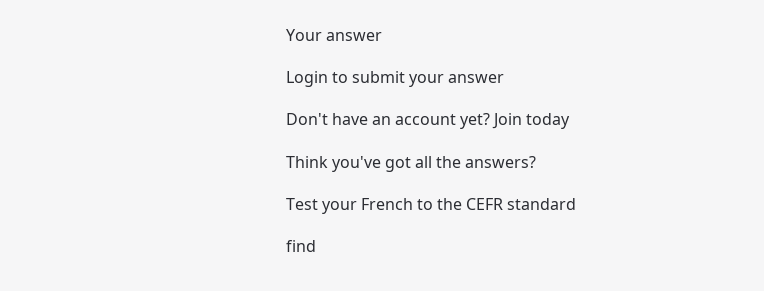Your answer

Login to submit your answer

Don't have an account yet? Join today

Think you've got all the answers?

Test your French to the CEFR standard

find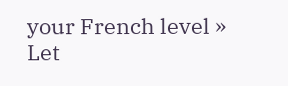your French level »
Let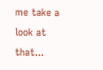me take a look at that...